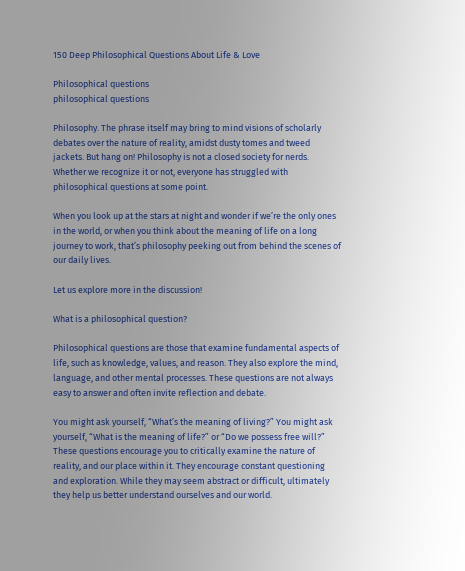150 Deep Philosophical Questions About Life & Love

Philosophical questions
philosophical questions

Philosophy. The phrase itself may bring to mind visions of scholarly debates over the nature of reality, amidst dusty tomes and tweed jackets. But hang on! Philosophy is not a closed society for nerds. Whether we recognize it or not, everyone has struggled with philosophical questions at some point.

When you look up at the stars at night and wonder if we’re the only ones in the world, or when you think about the meaning of life on a long journey to work, that’s philosophy peeking out from behind the scenes of our daily lives.

Let us explore more in the discussion!

What is a philosophical question?

Philosophical questions are those that examine fundamental aspects of life, such as knowledge, values, and reason. They also explore the mind, language, and other mental processes. These questions are not always easy to answer and often invite reflection and debate.

You might ask yourself, “What’s the meaning of living?” You might ask yourself, “What is the meaning of life?” or “Do we possess free will?” These questions encourage you to critically examine the nature of reality, and our place within it. They encourage constant questioning and exploration. While they may seem abstract or difficult, ultimately they help us better understand ourselves and our world.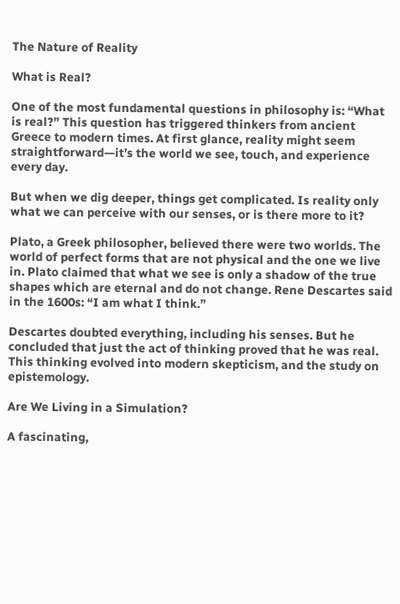The Nature of Reality

What is Real?

One of the most fundamental questions in philosophy is: “What is real?” This question has triggered thinkers from ancient Greece to modern times. At first glance, reality might seem straightforward—it’s the world we see, touch, and experience every day.

But when we dig deeper, things get complicated. Is reality only what we can perceive with our senses, or is there more to it?

Plato, a Greek philosopher, believed there were two worlds. The world of perfect forms that are not physical and the one we live in. Plato claimed that what we see is only a shadow of the true shapes which are eternal and do not change. Rene Descartes said in the 1600s: “I am what I think.”

Descartes doubted everything, including his senses. But he concluded that just the act of thinking proved that he was real. This thinking evolved into modern skepticism, and the study on epistemology.

Are We Living in a Simulation?

A fascinating,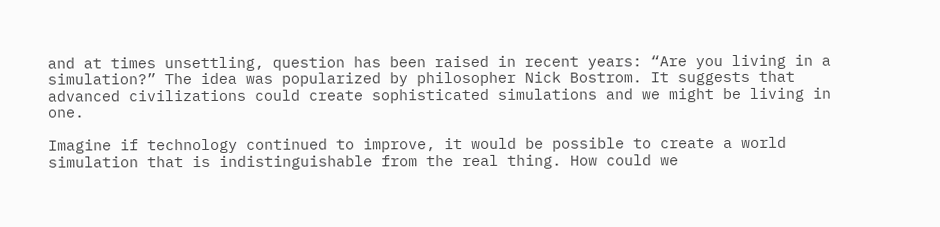and at times unsettling, question has been raised in recent years: “Are you living in a simulation?” The idea was popularized by philosopher Nick Bostrom. It suggests that advanced civilizations could create sophisticated simulations and we might be living in one.

Imagine if technology continued to improve, it would be possible to create a world simulation that is indistinguishable from the real thing. How could we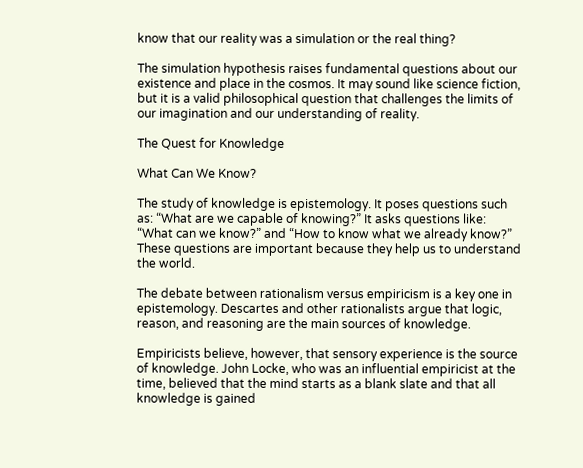know that our reality was a simulation or the real thing?

The simulation hypothesis raises fundamental questions about our existence and place in the cosmos. It may sound like science fiction, but it is a valid philosophical question that challenges the limits of our imagination and our understanding of reality.

The Quest for Knowledge

What Can We Know?

The study of knowledge is epistemology. It poses questions such as: “What are we capable of knowing?” It asks questions like: “What can we know?” and “How to know what we already know?” These questions are important because they help us to understand the world.

The debate between rationalism versus empiricism is a key one in epistemology. Descartes and other rationalists argue that logic, reason, and reasoning are the main sources of knowledge.

Empiricists believe, however, that sensory experience is the source of knowledge. John Locke, who was an influential empiricist at the time, believed that the mind starts as a blank slate and that all knowledge is gained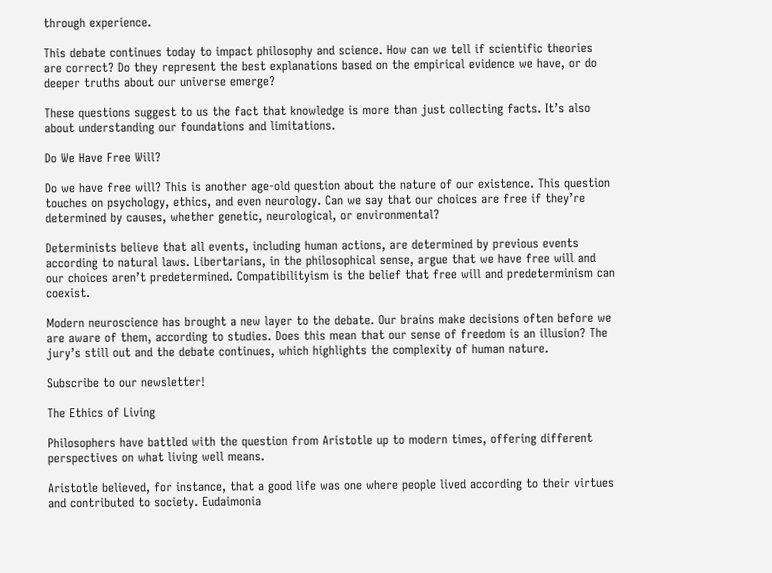through experience.

This debate continues today to impact philosophy and science. How can we tell if scientific theories are correct? Do they represent the best explanations based on the empirical evidence we have, or do deeper truths about our universe emerge?

These questions suggest to us the fact that knowledge is more than just collecting facts. It’s also about understanding our foundations and limitations.

Do We Have Free Will?

Do we have free will? This is another age-old question about the nature of our existence. This question touches on psychology, ethics, and even neurology. Can we say that our choices are free if they’re determined by causes, whether genetic, neurological, or environmental?

Determinists believe that all events, including human actions, are determined by previous events according to natural laws. Libertarians, in the philosophical sense, argue that we have free will and our choices aren’t predetermined. Compatibilityism is the belief that free will and predeterminism can coexist.

Modern neuroscience has brought a new layer to the debate. Our brains make decisions often before we are aware of them, according to studies. Does this mean that our sense of freedom is an illusion? The jury’s still out and the debate continues, which highlights the complexity of human nature.

Subscribe to our newsletter!

The Ethics of Living

Philosophers have battled with the question from Aristotle up to modern times, offering different perspectives on what living well means.

Aristotle believed, for instance, that a good life was one where people lived according to their virtues and contributed to society. Eudaimonia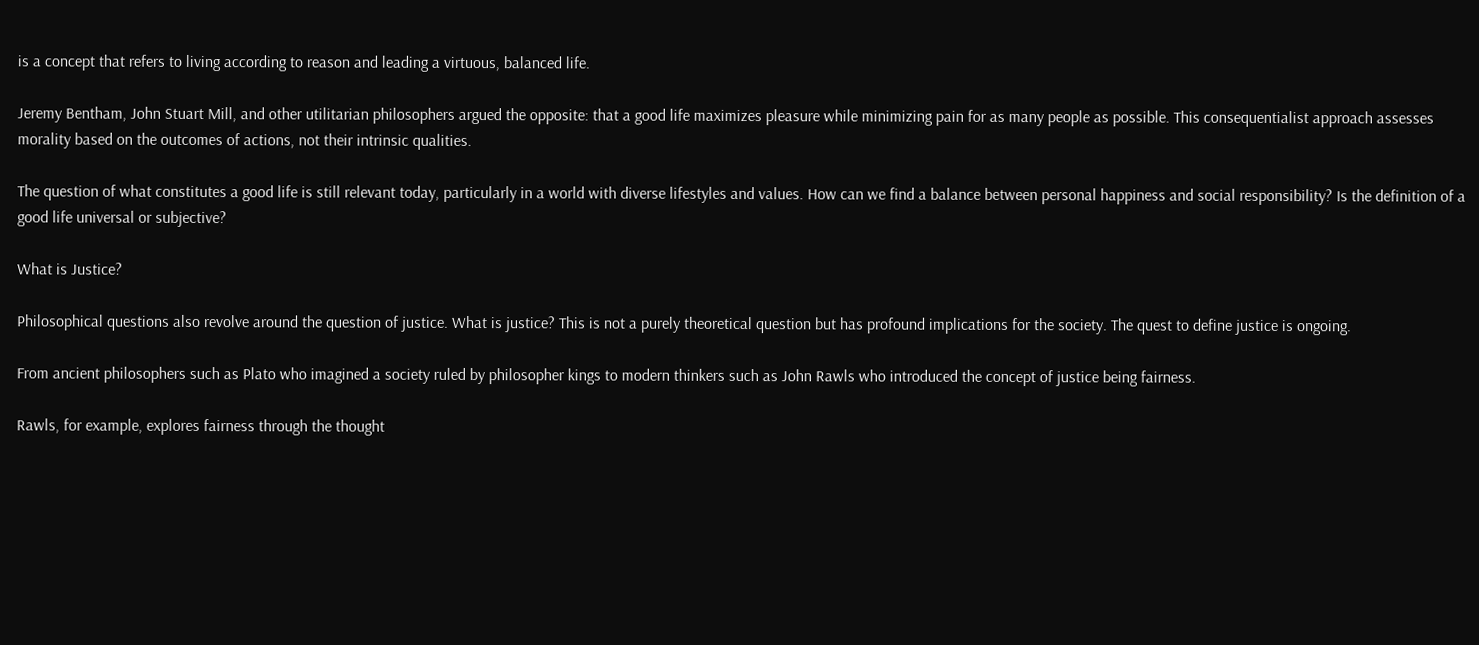is a concept that refers to living according to reason and leading a virtuous, balanced life.

Jeremy Bentham, John Stuart Mill, and other utilitarian philosophers argued the opposite: that a good life maximizes pleasure while minimizing pain for as many people as possible. This consequentialist approach assesses morality based on the outcomes of actions, not their intrinsic qualities.

The question of what constitutes a good life is still relevant today, particularly in a world with diverse lifestyles and values. How can we find a balance between personal happiness and social responsibility? Is the definition of a good life universal or subjective?

What is Justice?

Philosophical questions also revolve around the question of justice. What is justice? This is not a purely theoretical question but has profound implications for the society. The quest to define justice is ongoing.

From ancient philosophers such as Plato who imagined a society ruled by philosopher kings to modern thinkers such as John Rawls who introduced the concept of justice being fairness.

Rawls, for example, explores fairness through the thought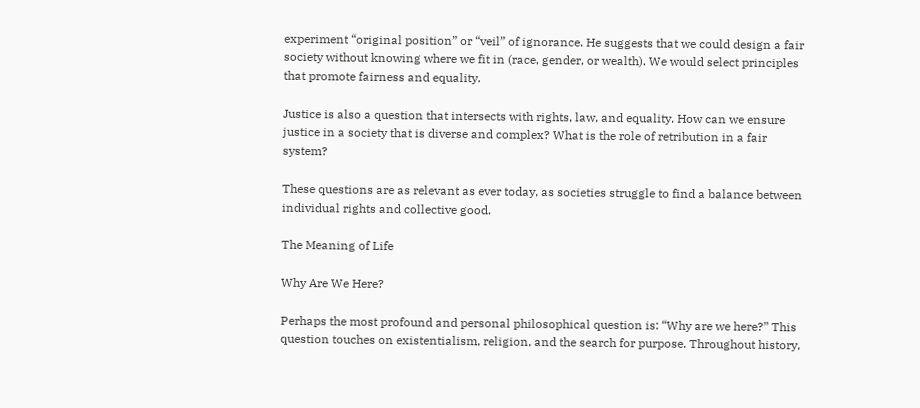experiment “original position” or “veil” of ignorance. He suggests that we could design a fair society without knowing where we fit in (race, gender, or wealth). We would select principles that promote fairness and equality.

Justice is also a question that intersects with rights, law, and equality. How can we ensure justice in a society that is diverse and complex? What is the role of retribution in a fair system?

These questions are as relevant as ever today, as societies struggle to find a balance between individual rights and collective good.

The Meaning of Life

Why Are We Here?

Perhaps the most profound and personal philosophical question is: “Why are we here?” This question touches on existentialism, religion, and the search for purpose. Throughout history,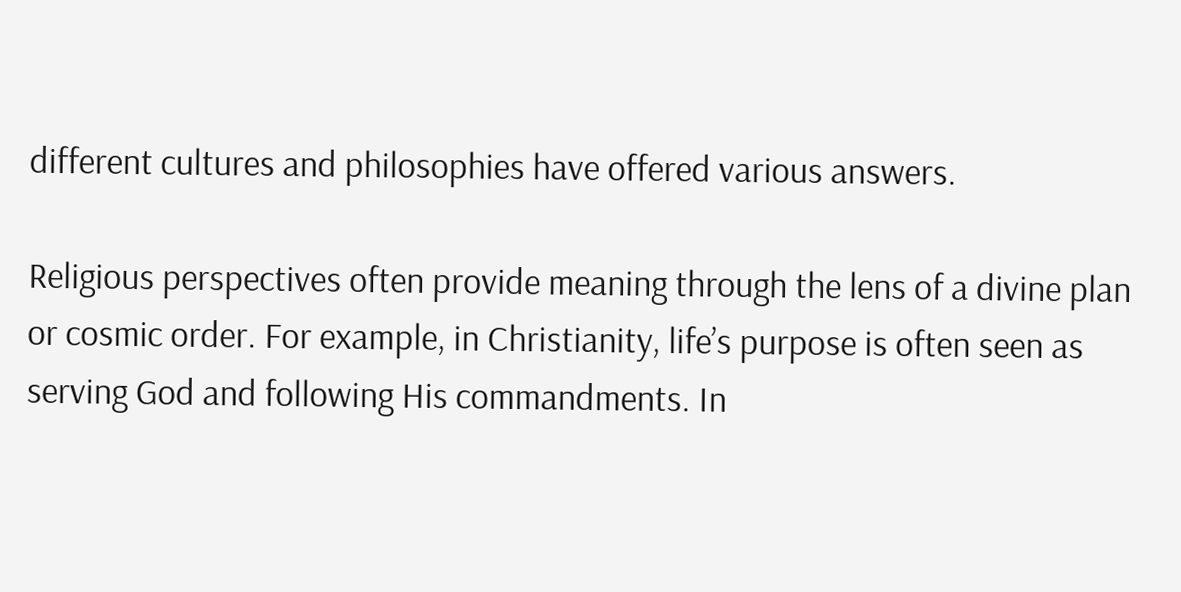different cultures and philosophies have offered various answers.

Religious perspectives often provide meaning through the lens of a divine plan or cosmic order. For example, in Christianity, life’s purpose is often seen as serving God and following His commandments. In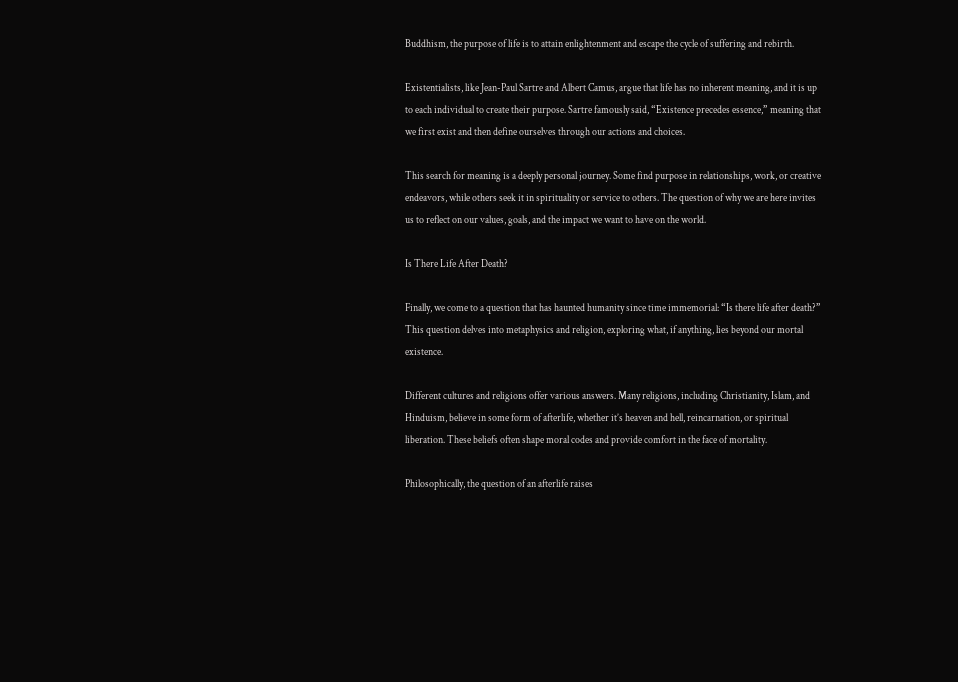Buddhism, the purpose of life is to attain enlightenment and escape the cycle of suffering and rebirth.

Existentialists, like Jean-Paul Sartre and Albert Camus, argue that life has no inherent meaning, and it is up to each individual to create their purpose. Sartre famously said, “Existence precedes essence,” meaning that we first exist and then define ourselves through our actions and choices.

This search for meaning is a deeply personal journey. Some find purpose in relationships, work, or creative endeavors, while others seek it in spirituality or service to others. The question of why we are here invites us to reflect on our values, goals, and the impact we want to have on the world.

Is There Life After Death?

Finally, we come to a question that has haunted humanity since time immemorial: “Is there life after death?” This question delves into metaphysics and religion, exploring what, if anything, lies beyond our mortal existence.

Different cultures and religions offer various answers. Many religions, including Christianity, Islam, and Hinduism, believe in some form of afterlife, whether it’s heaven and hell, reincarnation, or spiritual liberation. These beliefs often shape moral codes and provide comfort in the face of mortality.

Philosophically, the question of an afterlife raises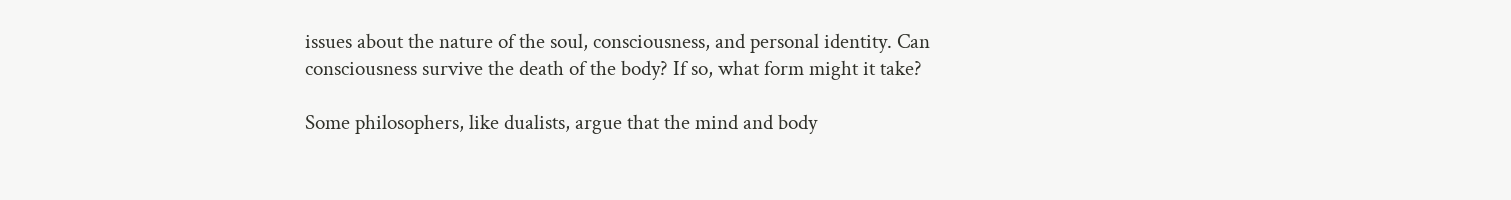issues about the nature of the soul, consciousness, and personal identity. Can consciousness survive the death of the body? If so, what form might it take?

Some philosophers, like dualists, argue that the mind and body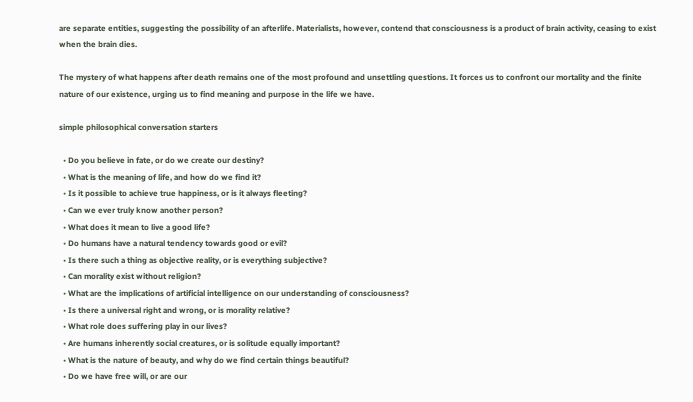are separate entities, suggesting the possibility of an afterlife. Materialists, however, contend that consciousness is a product of brain activity, ceasing to exist when the brain dies.

The mystery of what happens after death remains one of the most profound and unsettling questions. It forces us to confront our mortality and the finite nature of our existence, urging us to find meaning and purpose in the life we have.

simple philosophical conversation starters

  • Do you believe in fate, or do we create our destiny?
  • What is the meaning of life, and how do we find it?
  • Is it possible to achieve true happiness, or is it always fleeting?
  • Can we ever truly know another person?
  • What does it mean to live a good life?
  • Do humans have a natural tendency towards good or evil?
  • Is there such a thing as objective reality, or is everything subjective?
  • Can morality exist without religion?
  • What are the implications of artificial intelligence on our understanding of consciousness?
  • Is there a universal right and wrong, or is morality relative?
  • What role does suffering play in our lives?
  • Are humans inherently social creatures, or is solitude equally important?
  • What is the nature of beauty, and why do we find certain things beautiful?
  • Do we have free will, or are our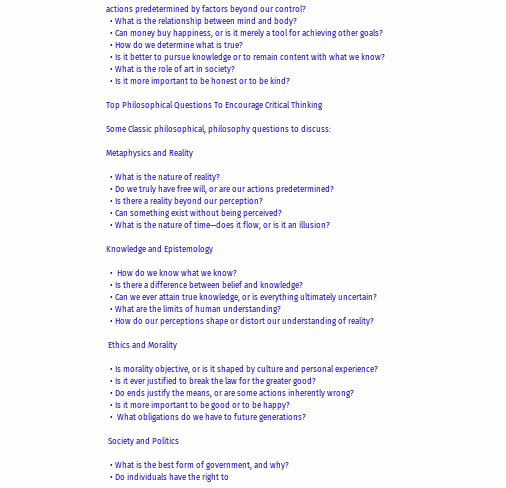actions predetermined by factors beyond our control?
  • What is the relationship between mind and body?
  • Can money buy happiness, or is it merely a tool for achieving other goals?
  • How do we determine what is true?
  • Is it better to pursue knowledge or to remain content with what we know?
  • What is the role of art in society?
  • Is it more important to be honest or to be kind?

Top Philosophical Questions To Encourage Critical Thinking

Some Classic philosophical, philosophy questions to discuss:

Metaphysics and Reality

  • What is the nature of reality?
  • Do we truly have free will, or are our actions predetermined?
  • Is there a reality beyond our perception?
  • Can something exist without being perceived?
  • What is the nature of time—does it flow, or is it an illusion?

Knowledge and Epistemology

  •  How do we know what we know?
  • Is there a difference between belief and knowledge?
  • Can we ever attain true knowledge, or is everything ultimately uncertain?
  • What are the limits of human understanding?
  • How do our perceptions shape or distort our understanding of reality?

 Ethics and Morality

  • Is morality objective, or is it shaped by culture and personal experience?
  • Is it ever justified to break the law for the greater good?
  • Do ends justify the means, or are some actions inherently wrong?
  • Is it more important to be good or to be happy?
  •  What obligations do we have to future generations?

 Society and Politics

  • What is the best form of government, and why?
  • Do individuals have the right to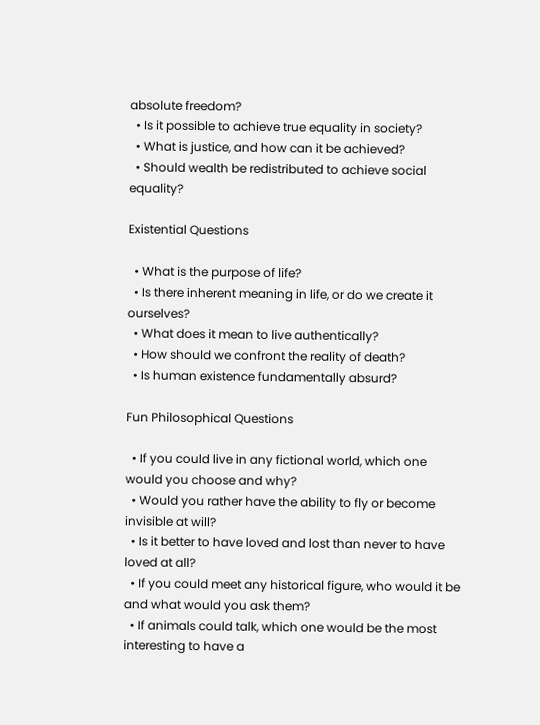absolute freedom?
  • Is it possible to achieve true equality in society?
  • What is justice, and how can it be achieved?
  • Should wealth be redistributed to achieve social equality?

Existential Questions

  • What is the purpose of life?
  • Is there inherent meaning in life, or do we create it ourselves?
  • What does it mean to live authentically?
  • How should we confront the reality of death?
  • Is human existence fundamentally absurd?

Fun Philosophical Questions

  • If you could live in any fictional world, which one would you choose and why?
  • Would you rather have the ability to fly or become invisible at will?
  • Is it better to have loved and lost than never to have loved at all?
  • If you could meet any historical figure, who would it be and what would you ask them?
  • If animals could talk, which one would be the most interesting to have a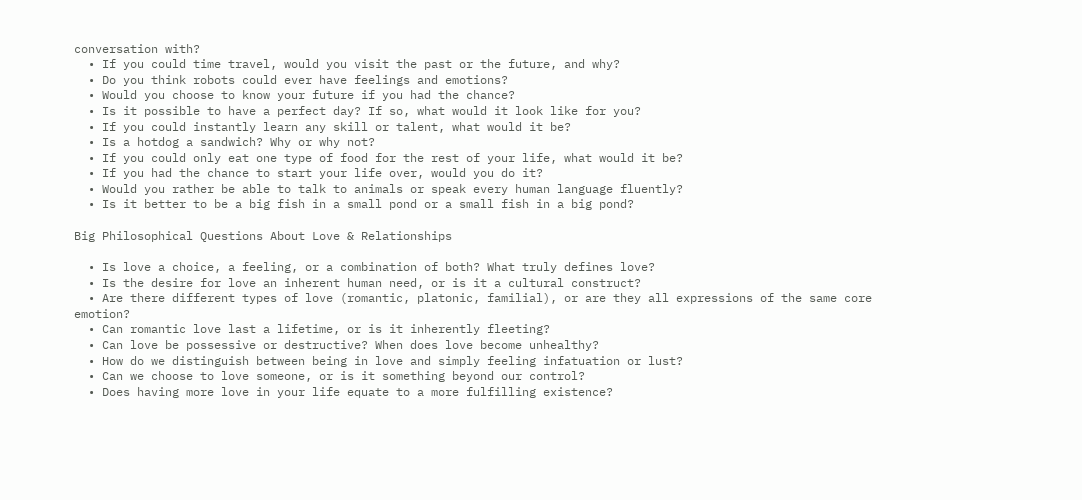conversation with?
  • If you could time travel, would you visit the past or the future, and why?
  • Do you think robots could ever have feelings and emotions?
  • Would you choose to know your future if you had the chance?
  • Is it possible to have a perfect day? If so, what would it look like for you?
  • If you could instantly learn any skill or talent, what would it be?
  • Is a hotdog a sandwich? Why or why not?
  • If you could only eat one type of food for the rest of your life, what would it be?
  • If you had the chance to start your life over, would you do it?
  • Would you rather be able to talk to animals or speak every human language fluently?
  • Is it better to be a big fish in a small pond or a small fish in a big pond?

Big Philosophical Questions About Love & Relationships

  • Is love a choice, a feeling, or a combination of both? What truly defines love?
  • Is the desire for love an inherent human need, or is it a cultural construct?
  • Are there different types of love (romantic, platonic, familial), or are they all expressions of the same core emotion?
  • Can romantic love last a lifetime, or is it inherently fleeting?
  • Can love be possessive or destructive? When does love become unhealthy?
  • How do we distinguish between being in love and simply feeling infatuation or lust?
  • Can we choose to love someone, or is it something beyond our control?
  • Does having more love in your life equate to a more fulfilling existence?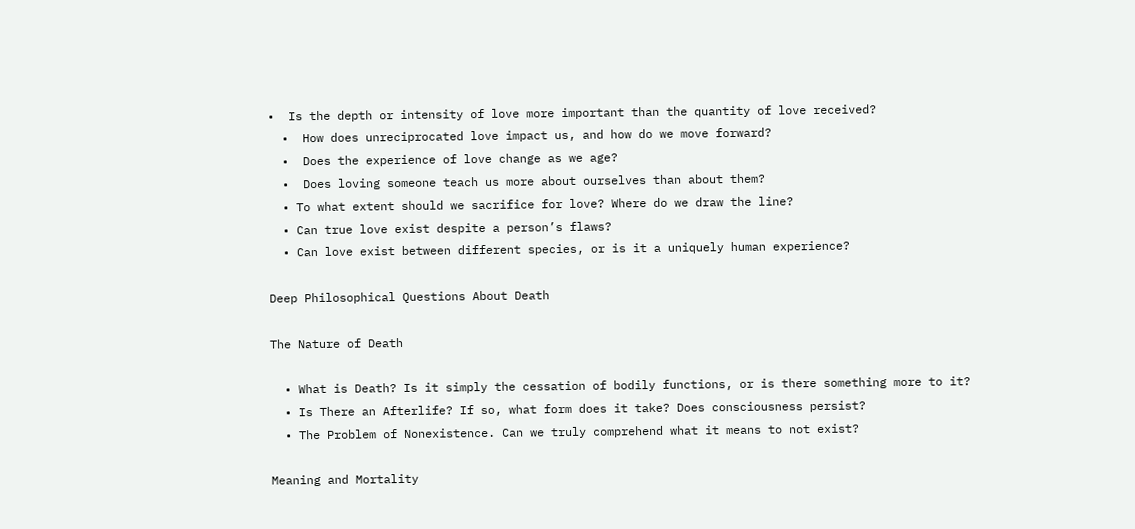•  Is the depth or intensity of love more important than the quantity of love received?
  •  How does unreciprocated love impact us, and how do we move forward?
  •  Does the experience of love change as we age?
  •  Does loving someone teach us more about ourselves than about them?
  • To what extent should we sacrifice for love? Where do we draw the line?
  • Can true love exist despite a person’s flaws?
  • Can love exist between different species, or is it a uniquely human experience?

Deep Philosophical Questions About Death

The Nature of Death

  • What is Death? Is it simply the cessation of bodily functions, or is there something more to it?
  • Is There an Afterlife? If so, what form does it take? Does consciousness persist?
  • The Problem of Nonexistence. Can we truly comprehend what it means to not exist?

Meaning and Mortality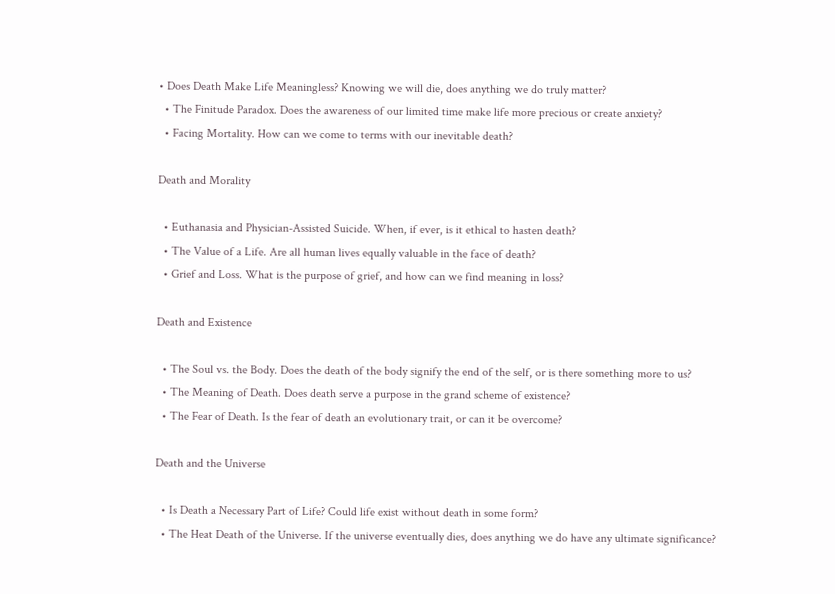• Does Death Make Life Meaningless? Knowing we will die, does anything we do truly matter?
  • The Finitude Paradox. Does the awareness of our limited time make life more precious or create anxiety?
  • Facing Mortality. How can we come to terms with our inevitable death?

Death and Morality

  • Euthanasia and Physician-Assisted Suicide. When, if ever, is it ethical to hasten death?
  • The Value of a Life. Are all human lives equally valuable in the face of death?
  • Grief and Loss. What is the purpose of grief, and how can we find meaning in loss?

Death and Existence

  • The Soul vs. the Body. Does the death of the body signify the end of the self, or is there something more to us?
  • The Meaning of Death. Does death serve a purpose in the grand scheme of existence?
  • The Fear of Death. Is the fear of death an evolutionary trait, or can it be overcome?

Death and the Universe

  • Is Death a Necessary Part of Life? Could life exist without death in some form?
  • The Heat Death of the Universe. If the universe eventually dies, does anything we do have any ultimate significance?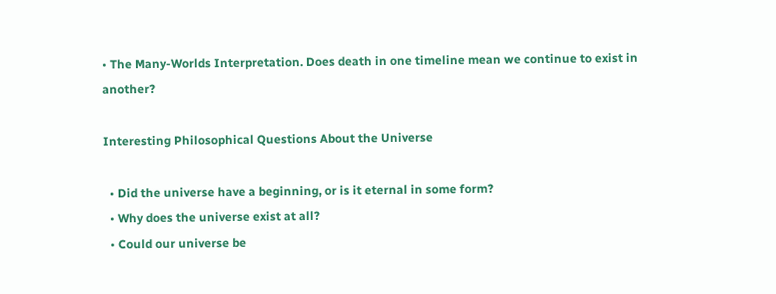• The Many-Worlds Interpretation. Does death in one timeline mean we continue to exist in another?

Interesting Philosophical Questions About the Universe

  • Did the universe have a beginning, or is it eternal in some form?
  • Why does the universe exist at all?
  • Could our universe be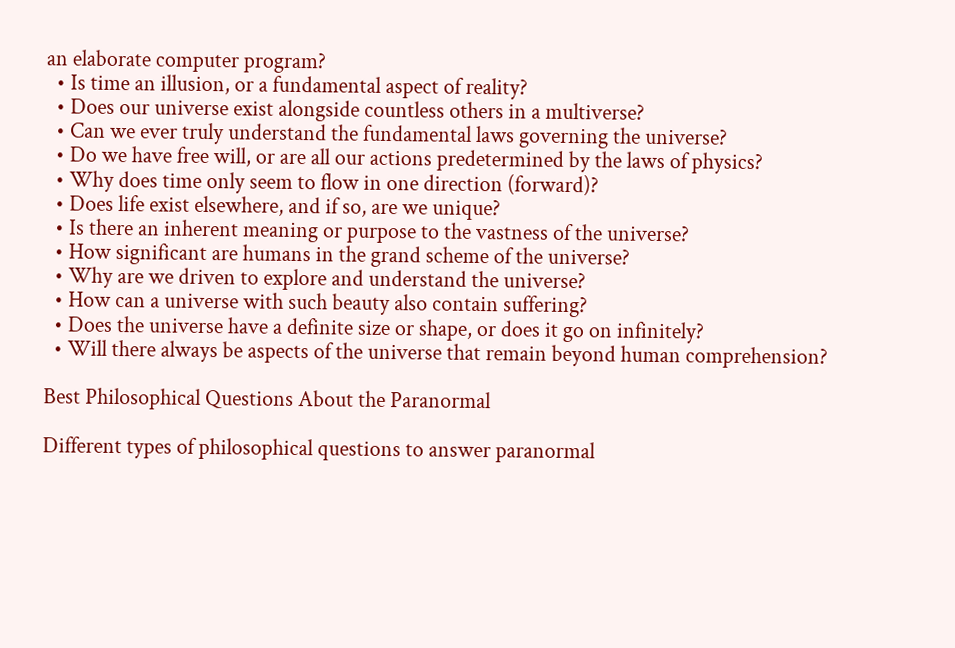an elaborate computer program?
  • Is time an illusion, or a fundamental aspect of reality?
  • Does our universe exist alongside countless others in a multiverse?
  • Can we ever truly understand the fundamental laws governing the universe?
  • Do we have free will, or are all our actions predetermined by the laws of physics?
  • Why does time only seem to flow in one direction (forward)?
  • Does life exist elsewhere, and if so, are we unique?
  • Is there an inherent meaning or purpose to the vastness of the universe?
  • How significant are humans in the grand scheme of the universe?
  • Why are we driven to explore and understand the universe?
  • How can a universe with such beauty also contain suffering?
  • Does the universe have a definite size or shape, or does it go on infinitely?
  • Will there always be aspects of the universe that remain beyond human comprehension?

Best Philosophical Questions About the Paranormal

Different types of philosophical questions to answer paranormal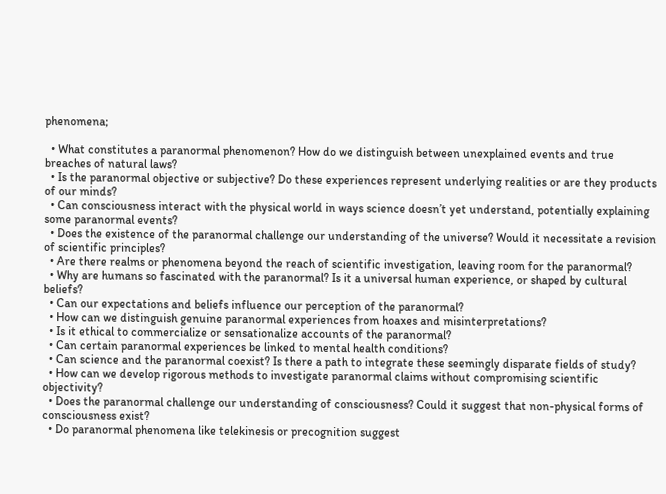phenomena;

  • What constitutes a paranormal phenomenon? How do we distinguish between unexplained events and true breaches of natural laws?
  • Is the paranormal objective or subjective? Do these experiences represent underlying realities or are they products of our minds?
  • Can consciousness interact with the physical world in ways science doesn’t yet understand, potentially explaining some paranormal events?
  • Does the existence of the paranormal challenge our understanding of the universe? Would it necessitate a revision of scientific principles?
  • Are there realms or phenomena beyond the reach of scientific investigation, leaving room for the paranormal?
  • Why are humans so fascinated with the paranormal? Is it a universal human experience, or shaped by cultural beliefs?
  • Can our expectations and beliefs influence our perception of the paranormal?
  • How can we distinguish genuine paranormal experiences from hoaxes and misinterpretations?
  • Is it ethical to commercialize or sensationalize accounts of the paranormal?
  • Can certain paranormal experiences be linked to mental health conditions?
  • Can science and the paranormal coexist? Is there a path to integrate these seemingly disparate fields of study?
  • How can we develop rigorous methods to investigate paranormal claims without compromising scientific objectivity?
  • Does the paranormal challenge our understanding of consciousness? Could it suggest that non-physical forms of consciousness exist?
  • Do paranormal phenomena like telekinesis or precognition suggest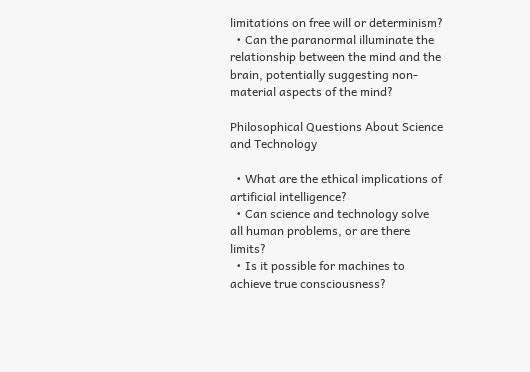limitations on free will or determinism?
  • Can the paranormal illuminate the relationship between the mind and the brain, potentially suggesting non-material aspects of the mind?

Philosophical Questions About Science and Technology

  • What are the ethical implications of artificial intelligence?
  • Can science and technology solve all human problems, or are there limits?
  • Is it possible for machines to achieve true consciousness?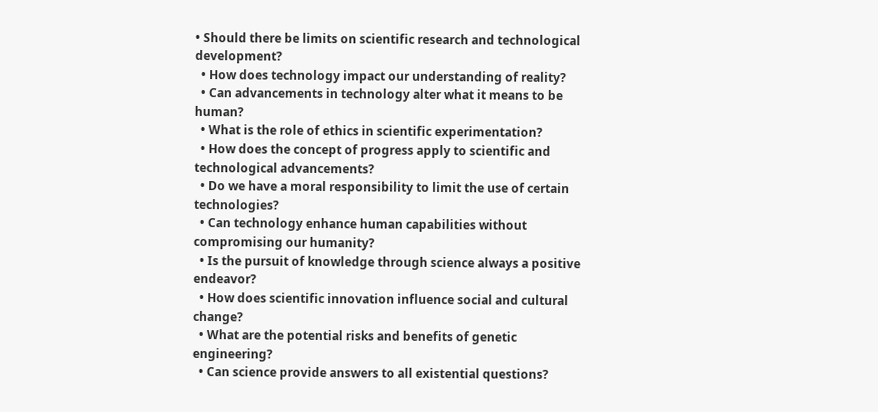• Should there be limits on scientific research and technological development?
  • How does technology impact our understanding of reality?
  • Can advancements in technology alter what it means to be human?
  • What is the role of ethics in scientific experimentation?
  • How does the concept of progress apply to scientific and technological advancements?
  • Do we have a moral responsibility to limit the use of certain technologies?
  • Can technology enhance human capabilities without compromising our humanity?
  • Is the pursuit of knowledge through science always a positive endeavor?
  • How does scientific innovation influence social and cultural change?
  • What are the potential risks and benefits of genetic engineering?
  • Can science provide answers to all existential questions?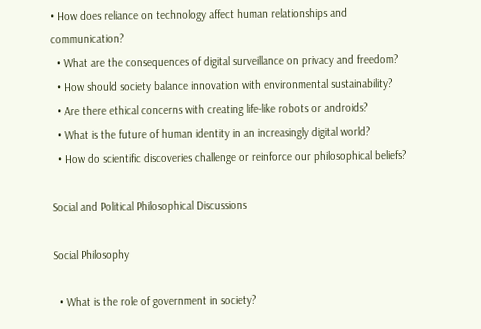• How does reliance on technology affect human relationships and communication?
  • What are the consequences of digital surveillance on privacy and freedom?
  • How should society balance innovation with environmental sustainability?
  • Are there ethical concerns with creating life-like robots or androids?
  • What is the future of human identity in an increasingly digital world?
  • How do scientific discoveries challenge or reinforce our philosophical beliefs?

Social and Political Philosophical Discussions

Social Philosophy

  • What is the role of government in society?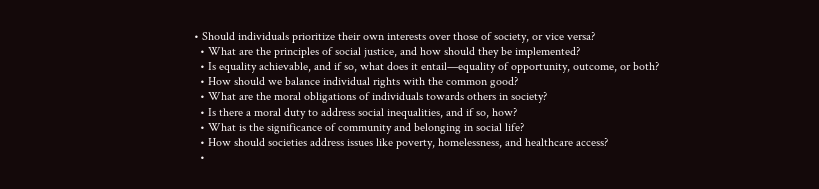• Should individuals prioritize their own interests over those of society, or vice versa?
  • What are the principles of social justice, and how should they be implemented?
  • Is equality achievable, and if so, what does it entail—equality of opportunity, outcome, or both?
  • How should we balance individual rights with the common good?
  • What are the moral obligations of individuals towards others in society?
  • Is there a moral duty to address social inequalities, and if so, how?
  • What is the significance of community and belonging in social life?
  • How should societies address issues like poverty, homelessness, and healthcare access?
  •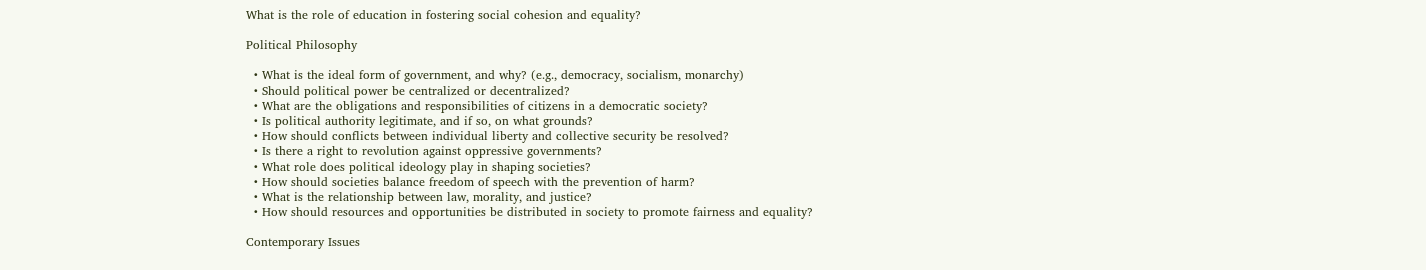What is the role of education in fostering social cohesion and equality?

Political Philosophy

  • What is the ideal form of government, and why? (e.g., democracy, socialism, monarchy)
  • Should political power be centralized or decentralized?
  • What are the obligations and responsibilities of citizens in a democratic society?
  • Is political authority legitimate, and if so, on what grounds?
  • How should conflicts between individual liberty and collective security be resolved?
  • Is there a right to revolution against oppressive governments?
  • What role does political ideology play in shaping societies?
  • How should societies balance freedom of speech with the prevention of harm?
  • What is the relationship between law, morality, and justice?
  • How should resources and opportunities be distributed in society to promote fairness and equality?

Contemporary Issues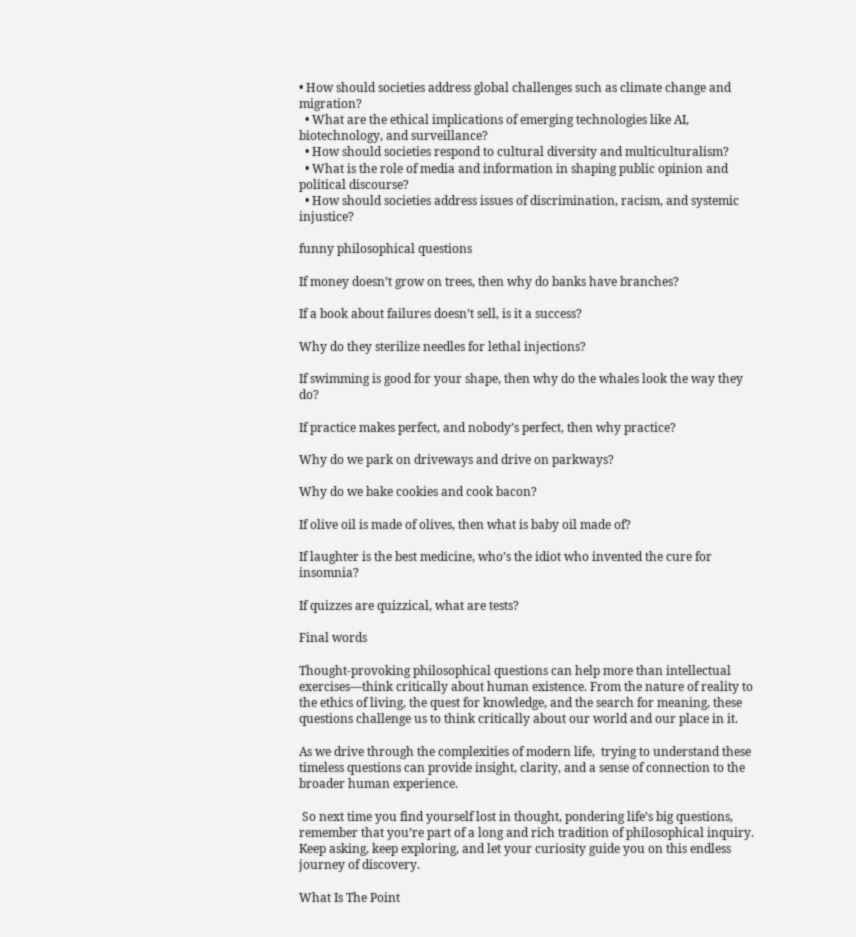• How should societies address global challenges such as climate change and migration?
  • What are the ethical implications of emerging technologies like AI, biotechnology, and surveillance?
  • How should societies respond to cultural diversity and multiculturalism?
  • What is the role of media and information in shaping public opinion and political discourse?
  • How should societies address issues of discrimination, racism, and systemic injustice?

funny philosophical questions

If money doesn’t grow on trees, then why do banks have branches?

If a book about failures doesn’t sell, is it a success?

Why do they sterilize needles for lethal injections?

If swimming is good for your shape, then why do the whales look the way they do?

If practice makes perfect, and nobody’s perfect, then why practice?

Why do we park on driveways and drive on parkways?

Why do we bake cookies and cook bacon?

If olive oil is made of olives, then what is baby oil made of?

If laughter is the best medicine, who’s the idiot who invented the cure for insomnia?

If quizzes are quizzical, what are tests?

Final words

Thought-provoking philosophical questions can help more than intellectual exercises—think critically about human existence. From the nature of reality to the ethics of living, the quest for knowledge, and the search for meaning, these questions challenge us to think critically about our world and our place in it.

As we drive through the complexities of modern life,  trying to understand these timeless questions can provide insight, clarity, and a sense of connection to the broader human experience.

 So next time you find yourself lost in thought, pondering life’s big questions, remember that you’re part of a long and rich tradition of philosophical inquiry. Keep asking, keep exploring, and let your curiosity guide you on this endless journey of discovery.

What Is The Point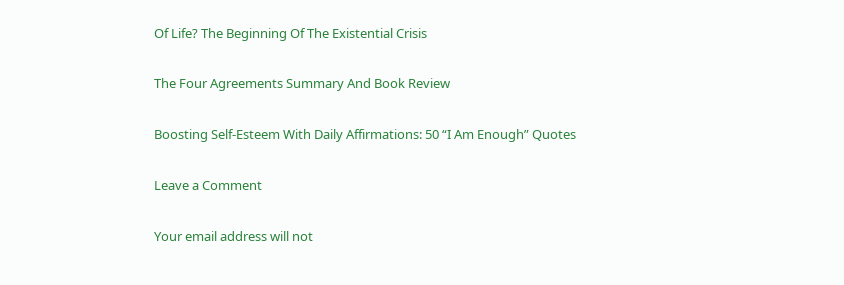Of Life? The Beginning Of The Existential Crisis

The Four Agreements Summary And Book Review

Boosting Self-Esteem With Daily Affirmations: 50 “I Am Enough” Quotes

Leave a Comment

Your email address will not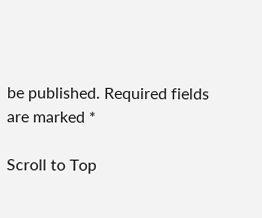be published. Required fields are marked *

Scroll to Top